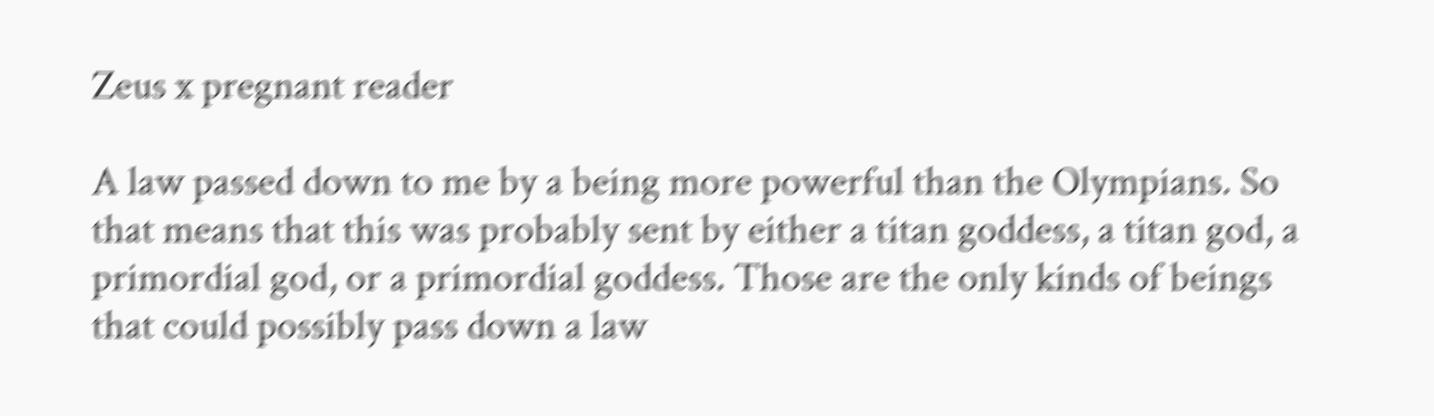Zeus x pregnant reader

A law passed down to me by a being more powerful than the Olympians. So that means that this was probably sent by either a titan goddess, a titan god, a primordial god, or a primordial goddess. Those are the only kinds of beings that could possibly pass down a law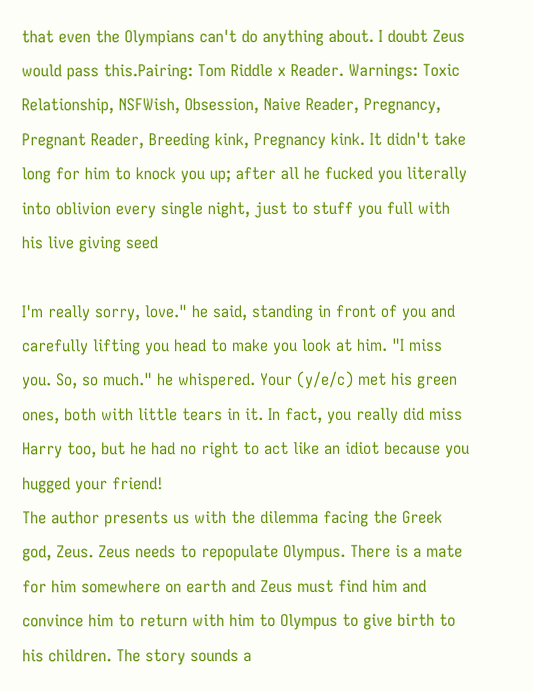that even the Olympians can't do anything about. I doubt Zeus would pass this.Pairing: Tom Riddle x Reader. Warnings: Toxic Relationship, NSFWish, Obsession, Naive Reader, Pregnancy, Pregnant Reader, Breeding kink, Pregnancy kink. It didn't take long for him to knock you up; after all he fucked you literally into oblivion every single night, just to stuff you full with his live giving seed

I'm really sorry, love." he said, standing in front of you and carefully lifting you head to make you look at him. "I miss you. So, so much." he whispered. Your (y/e/c) met his green ones, both with little tears in it. In fact, you really did miss Harry too, but he had no right to act like an idiot because you hugged your friend!
The author presents us with the dilemma facing the Greek god, Zeus. Zeus needs to repopulate Olympus. There is a mate for him somewhere on earth and Zeus must find him and convince him to return with him to Olympus to give birth to his children. The story sounds a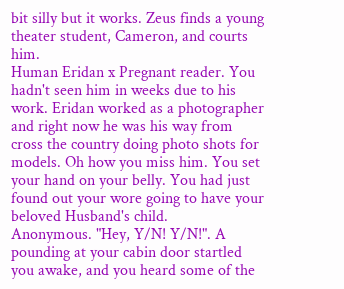bit silly but it works. Zeus finds a young theater student, Cameron, and courts him.
Human Eridan x Pregnant reader. You hadn't seen him in weeks due to his work. Eridan worked as a photographer and right now he was his way from cross the country doing photo shots for models. Oh how you miss him. You set your hand on your belly. You had just found out your wore going to have your beloved Husband's child.
Anonymous. "Hey, Y/N! Y/N!". A pounding at your cabin door startled you awake, and you heard some of the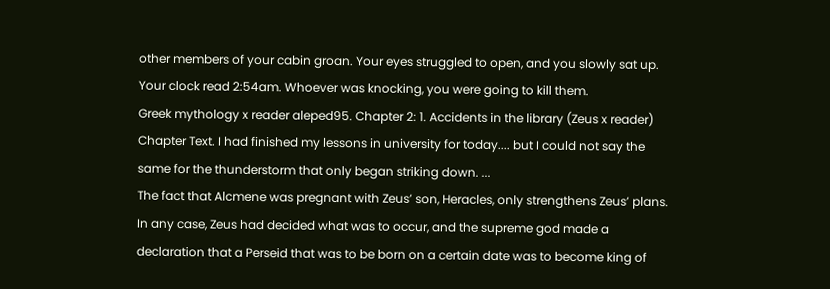other members of your cabin groan. Your eyes struggled to open, and you slowly sat up. Your clock read 2:54am. Whoever was knocking, you were going to kill them.
Greek mythology x reader aleped95. Chapter 2: 1. Accidents in the library (Zeus x reader) Chapter Text. I had finished my lessons in university for today.... but I could not say the same for the thunderstorm that only began striking down. ...
The fact that Alcmene was pregnant with Zeus’ son, Heracles, only strengthens Zeus’ plans. In any case, Zeus had decided what was to occur, and the supreme god made a declaration that a Perseid that was to be born on a certain date was to become king of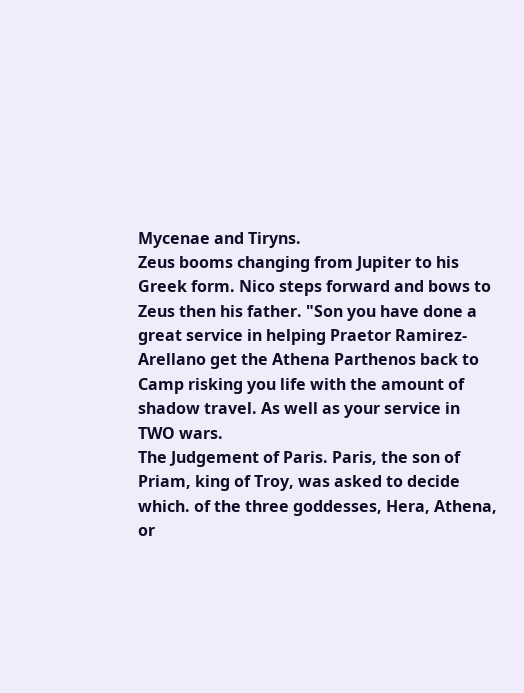Mycenae and Tiryns.
Zeus booms changing from Jupiter to his Greek form. Nico steps forward and bows to Zeus then his father. "Son you have done a great service in helping Praetor Ramirez-Arellano get the Athena Parthenos back to Camp risking you life with the amount of shadow travel. As well as your service in TWO wars.
The Judgement of Paris. Paris, the son of Priam, king of Troy, was asked to decide which. of the three goddesses, Hera, Athena, or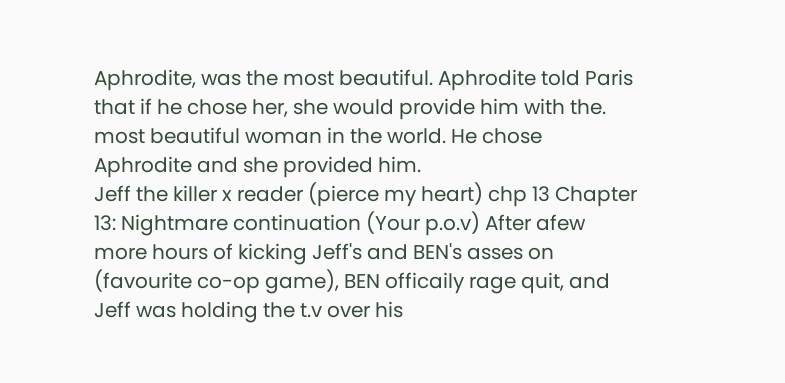Aphrodite, was the most beautiful. Aphrodite told Paris that if he chose her, she would provide him with the. most beautiful woman in the world. He chose Aphrodite and she provided him.
Jeff the killer x reader (pierce my heart) chp 13 Chapter 13: Nightmare continuation (Your p.o.v) After afew more hours of kicking Jeff's and BEN's asses on (favourite co-op game), BEN officaily rage quit, and Jeff was holding the t.v over his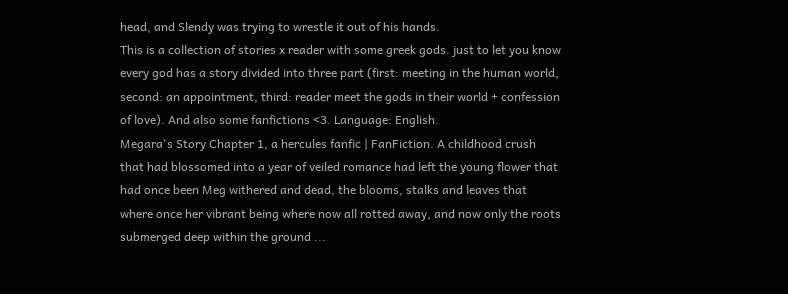head, and Slendy was trying to wrestle it out of his hands.
This is a collection of stories x reader with some greek gods. just to let you know every god has a story divided into three part (first: meeting in the human world, second: an appointment, third: reader meet the gods in their world + confession of love). And also some fanfictions <3. Language: English.
Megara's Story Chapter 1, a hercules fanfic | FanFiction. A childhood crush that had blossomed into a year of veiled romance had left the young flower that had once been Meg withered and dead, the blooms, stalks and leaves that where once her vibrant being where now all rotted away, and now only the roots submerged deep within the ground ...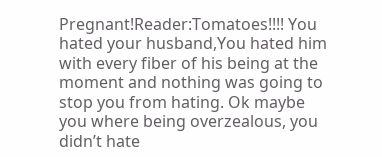Pregnant!Reader:Tomatoes!!!! You hated your husband,You hated him with every fiber of his being at the moment and nothing was going to stop you from hating. Ok maybe you where being overzealous, you didn’t hate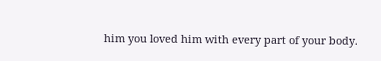him you loved him with every part of your body.